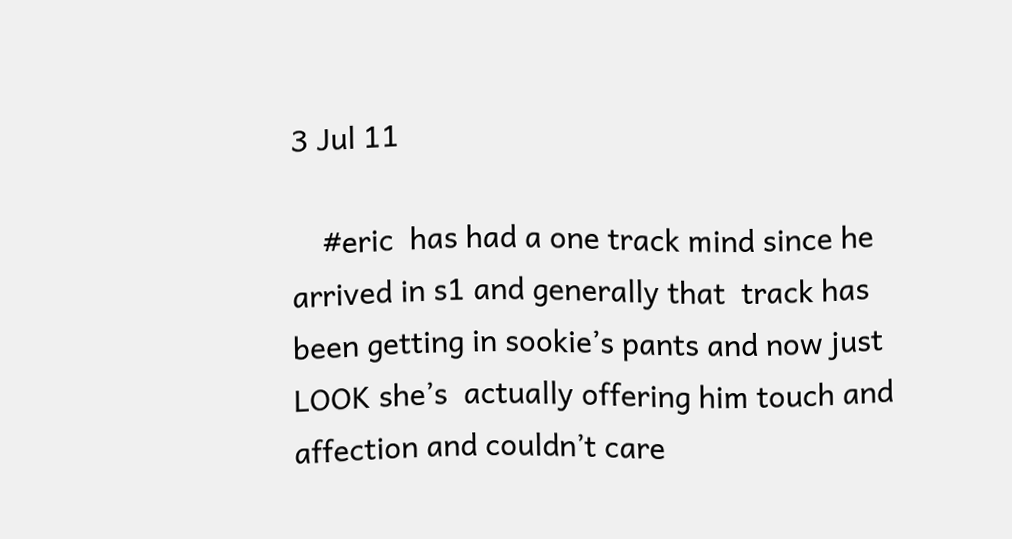3 Jul 11

    #eric  has had a one track mind since he arrived in s1 and generally that  track has been getting in sookie’s pants and now just LOOK she’s  actually offering him touch and affection and couldn’t care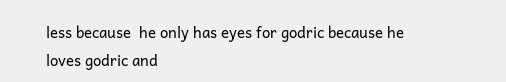less because  he only has eyes for godric because he loves godric and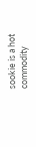sookie is a hot  commodity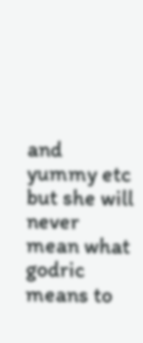and yummy etc but she will never mean what godric means to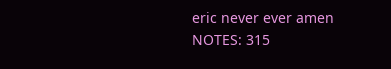eric never ever amen
NOTES: 315